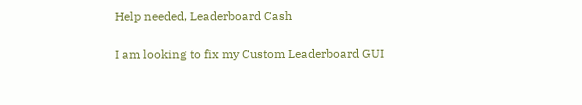Help needed, Leaderboard Cash

I am looking to fix my Custom Leaderboard GUI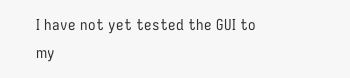I have not yet tested the GUI to my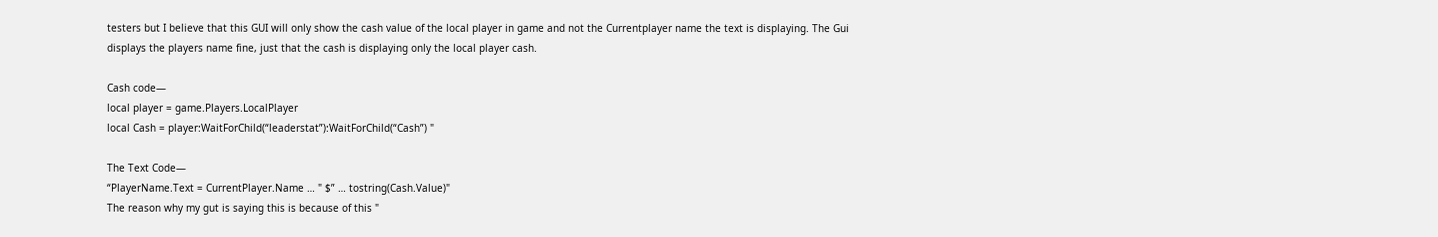testers but I believe that this GUI will only show the cash value of the local player in game and not the Currentplayer name the text is displaying. The Gui displays the players name fine, just that the cash is displaying only the local player cash.

Cash code—
local player = game.Players.LocalPlayer
local Cash = player:WaitForChild(“leaderstat”):WaitForChild(“Cash”) "

The Text Code—
“PlayerName.Text = CurrentPlayer.Name … " $” … tostring(Cash.Value)"
The reason why my gut is saying this is because of this "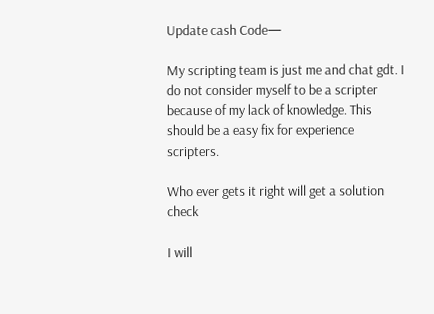Update cash Code—

My scripting team is just me and chat gdt. I do not consider myself to be a scripter because of my lack of knowledge. This should be a easy fix for experience scripters.

Who ever gets it right will get a solution check

I will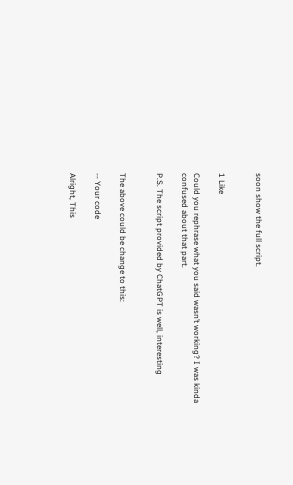soon show the full script.


1 Like

Could you rephrase what you said wasn’t working? I was kinda confused about that part.

P.S. The script provided by ChatGPT is well, interesting


The above could be change to this:

-- Your code

Alright, This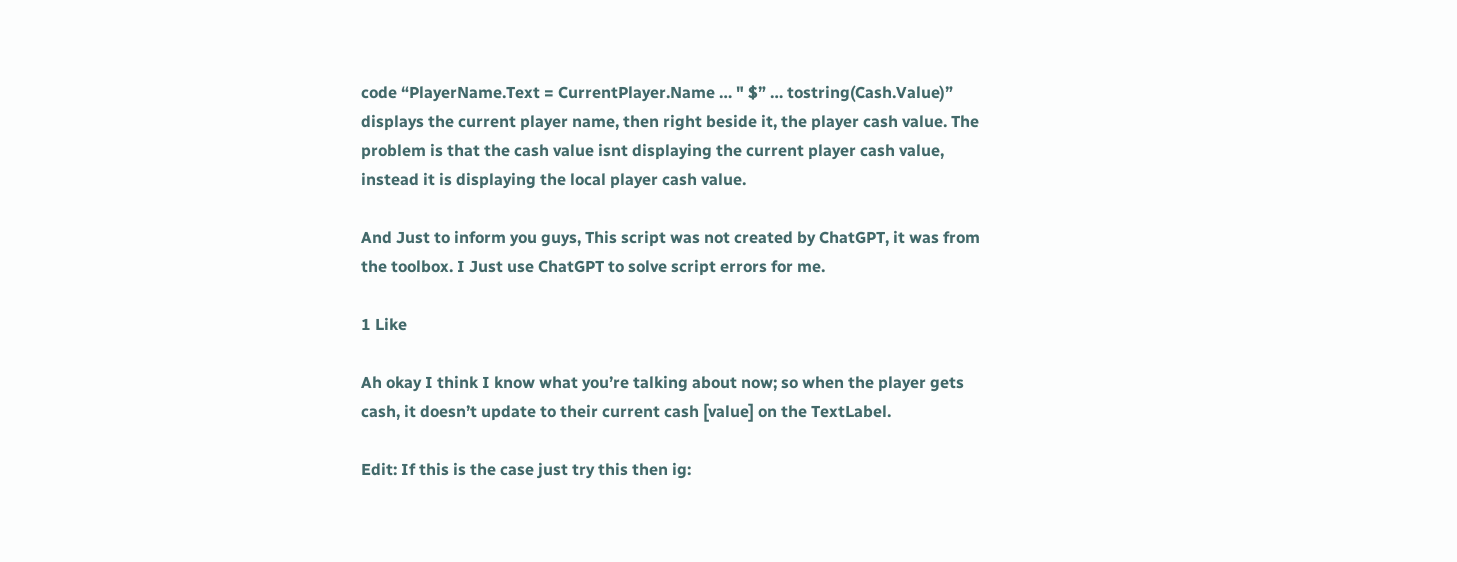code “PlayerName.Text = CurrentPlayer.Name … " $” … tostring(Cash.Value)” displays the current player name, then right beside it, the player cash value. The problem is that the cash value isnt displaying the current player cash value, instead it is displaying the local player cash value.

And Just to inform you guys, This script was not created by ChatGPT, it was from the toolbox. I Just use ChatGPT to solve script errors for me.

1 Like

Ah okay I think I know what you’re talking about now; so when the player gets cash, it doesn’t update to their current cash [value] on the TextLabel.

Edit: If this is the case just try this then ig: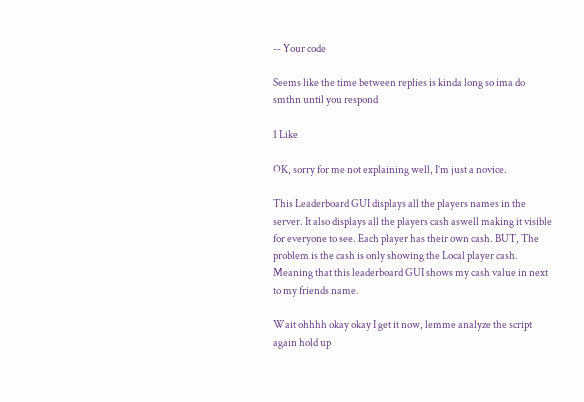-- Your code

Seems like the time between replies is kinda long so ima do smthn until you respond

1 Like

OK, sorry for me not explaining well, I’m just a novice.

This Leaderboard GUI displays all the players names in the server. It also displays all the players cash aswell making it visible for everyone to see. Each player has their own cash. BUT, The problem is the cash is only showing the Local player cash. Meaning that this leaderboard GUI shows my cash value in next to my friends name.

Wait ohhhh okay okay I get it now, lemme analyze the script again hold up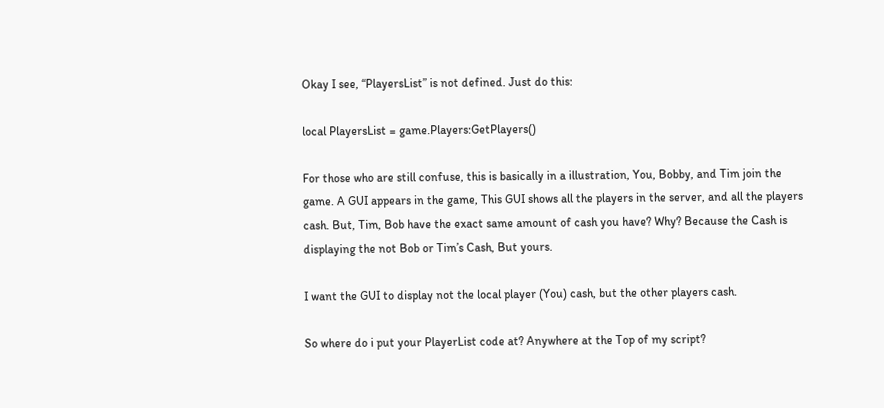Okay I see, “PlayersList” is not defined. Just do this:

local PlayersList = game.Players:GetPlayers()

For those who are still confuse, this is basically in a illustration, You, Bobby, and Tim join the game. A GUI appears in the game, This GUI shows all the players in the server, and all the players cash. But, Tim, Bob have the exact same amount of cash you have? Why? Because the Cash is displaying the not Bob or Tim’s Cash, But yours.

I want the GUI to display not the local player (You) cash, but the other players cash.

So where do i put your PlayerList code at? Anywhere at the Top of my script?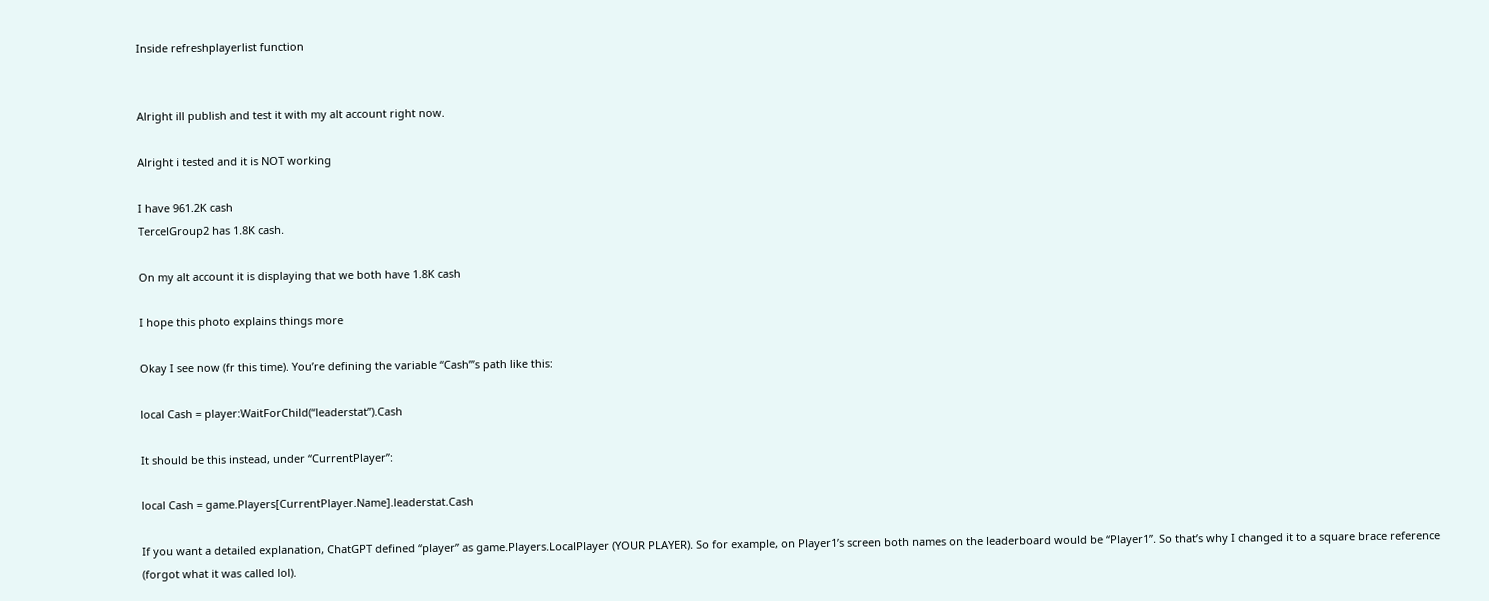Inside refreshplayerlist function


Alright ill publish and test it with my alt account right now.

Alright i tested and it is NOT working

I have 961.2K cash
TercelGroup2 has 1.8K cash.

On my alt account it is displaying that we both have 1.8K cash

I hope this photo explains things more

Okay I see now (fr this time). You’re defining the variable “Cash”’s path like this:

local Cash = player:WaitForChild(“leaderstat”).Cash

It should be this instead, under “CurrentPlayer”:

local Cash = game.Players[CurrentPlayer.Name].leaderstat.Cash

If you want a detailed explanation, ChatGPT defined “player” as game.Players.LocalPlayer (YOUR PLAYER). So for example, on Player1’s screen both names on the leaderboard would be “Player1”. So that’s why I changed it to a square brace reference (forgot what it was called lol).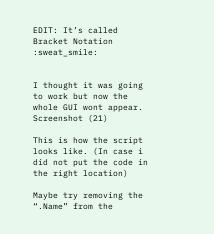EDIT: It’s called Bracket Notation :sweat_smile:


I thought it was going to work but now the whole GUI wont appear.
Screenshot (21)

This is how the script looks like. (In case i did not put the code in the right location)

Maybe try removing the “.Name” from the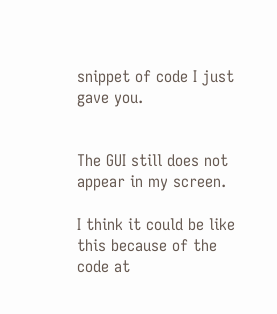snippet of code I just gave you.


The GUI still does not appear in my screen.

I think it could be like this because of the code at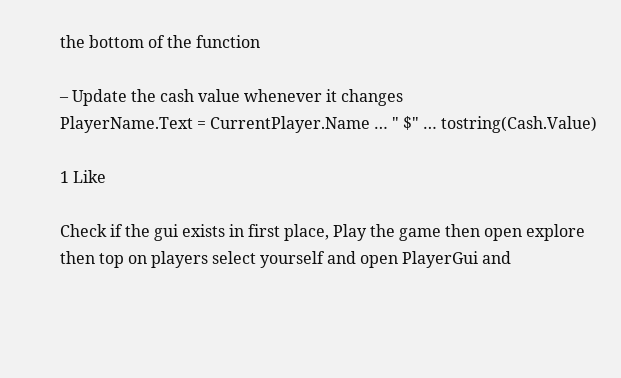the bottom of the function

– Update the cash value whenever it changes
PlayerName.Text = CurrentPlayer.Name … " $" … tostring(Cash.Value)

1 Like

Check if the gui exists in first place, Play the game then open explore then top on players select yourself and open PlayerGui and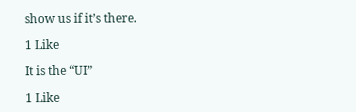show us if it’s there.

1 Like

It is the “UI”

1 Like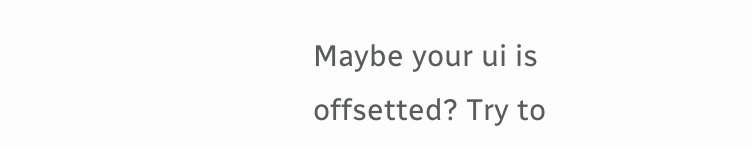Maybe your ui is offsetted? Try to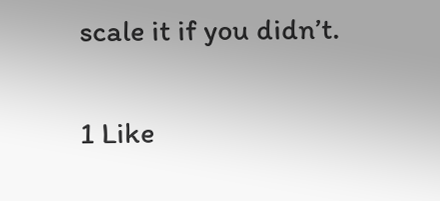scale it if you didn’t.

1 Like